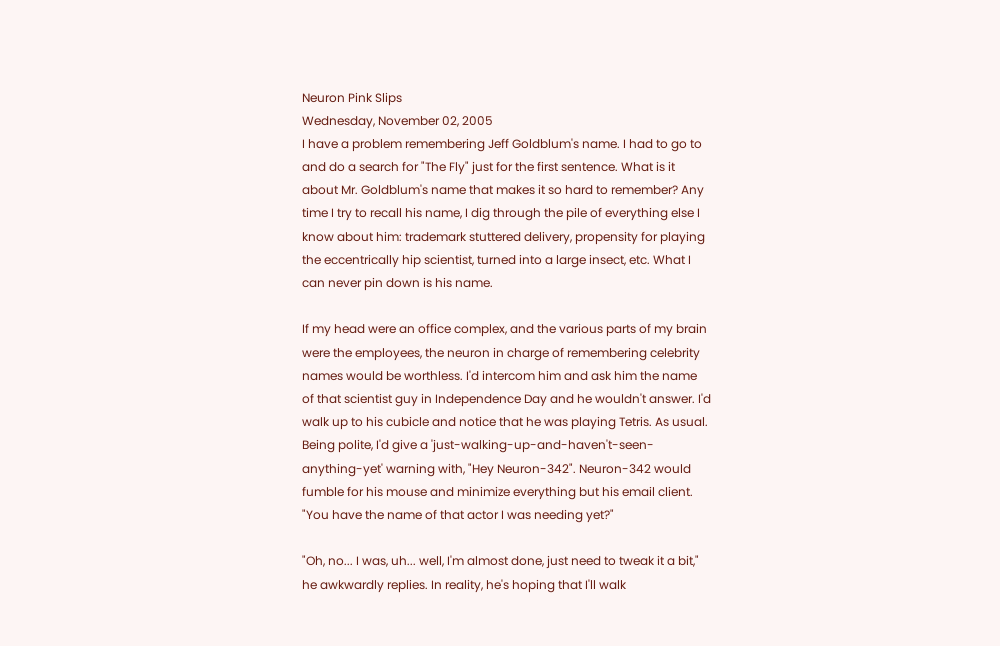Neuron Pink Slips
Wednesday, November 02, 2005
I have a problem remembering Jeff Goldblum's name. I had to go to and do a search for "The Fly" just for the first sentence. What is it about Mr. Goldblum's name that makes it so hard to remember? Any time I try to recall his name, I dig through the pile of everything else I know about him: trademark stuttered delivery, propensity for playing the eccentrically hip scientist, turned into a large insect, etc. What I can never pin down is his name.

If my head were an office complex, and the various parts of my brain were the employees, the neuron in charge of remembering celebrity names would be worthless. I'd intercom him and ask him the name of that scientist guy in Independence Day and he wouldn't answer. I'd walk up to his cubicle and notice that he was playing Tetris. As usual. Being polite, I'd give a 'just-walking-up-and-haven't-seen-anything-yet' warning with, "Hey Neuron-342". Neuron-342 would fumble for his mouse and minimize everything but his email client. "You have the name of that actor I was needing yet?"

"Oh, no... I was, uh... well, I'm almost done, just need to tweak it a bit," he awkwardly replies. In reality, he's hoping that I'll walk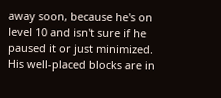away soon, because he's on level 10 and isn't sure if he paused it or just minimized. His well-placed blocks are in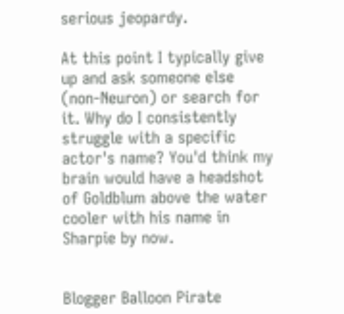serious jeopardy.

At this point I typically give up and ask someone else (non-Neuron) or search for it. Why do I consistently struggle with a specific actor's name? You'd think my brain would have a headshot of Goldblum above the water cooler with his name in Sharpie by now.


Blogger Balloon Pirate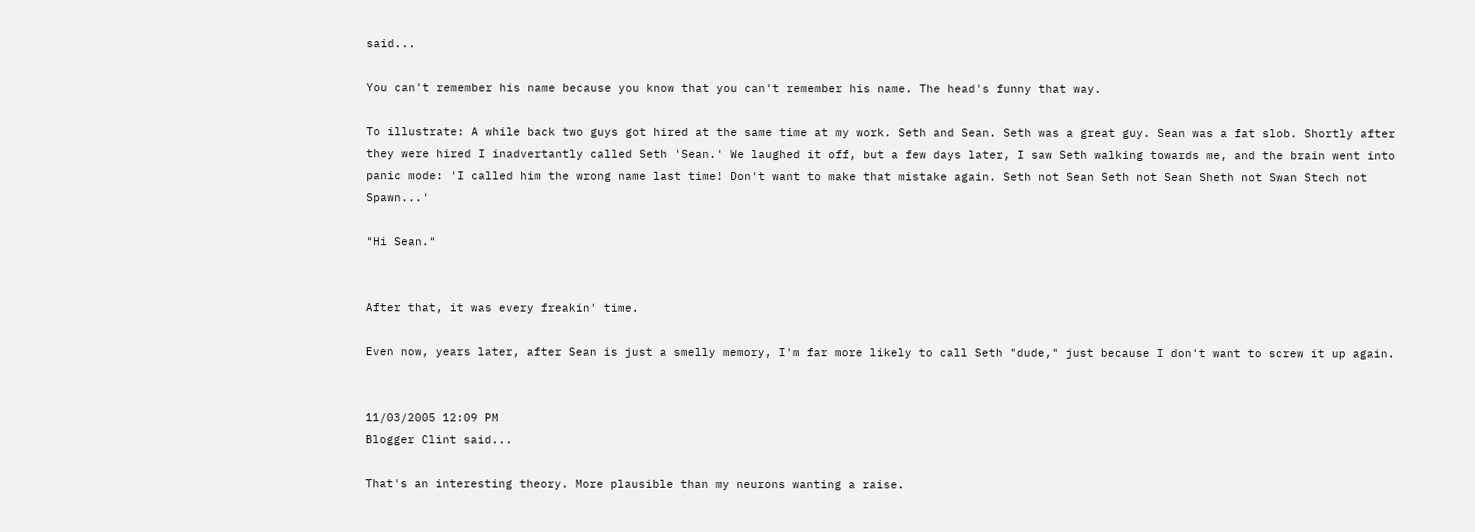said...

You can't remember his name because you know that you can't remember his name. The head's funny that way.

To illustrate: A while back two guys got hired at the same time at my work. Seth and Sean. Seth was a great guy. Sean was a fat slob. Shortly after they were hired I inadvertantly called Seth 'Sean.' We laughed it off, but a few days later, I saw Seth walking towards me, and the brain went into panic mode: 'I called him the wrong name last time! Don't want to make that mistake again. Seth not Sean Seth not Sean Sheth not Swan Stech not Spawn...'

"Hi Sean."


After that, it was every freakin' time.

Even now, years later, after Sean is just a smelly memory, I'm far more likely to call Seth "dude," just because I don't want to screw it up again.


11/03/2005 12:09 PM
Blogger Clint said...

That's an interesting theory. More plausible than my neurons wanting a raise.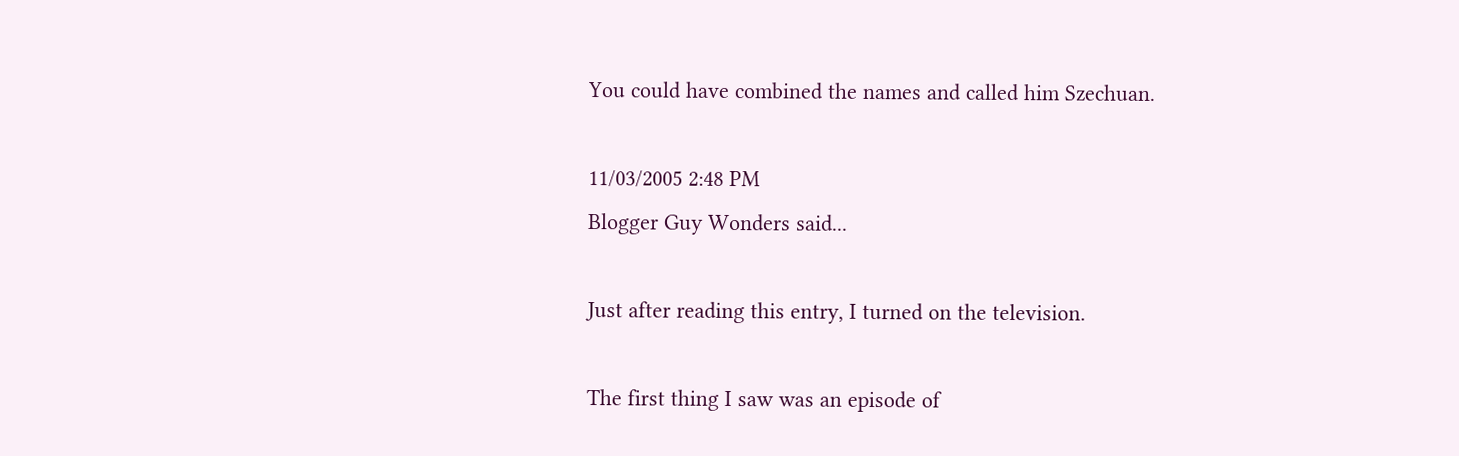You could have combined the names and called him Szechuan.

11/03/2005 2:48 PM
Blogger Guy Wonders said...

Just after reading this entry, I turned on the television.

The first thing I saw was an episode of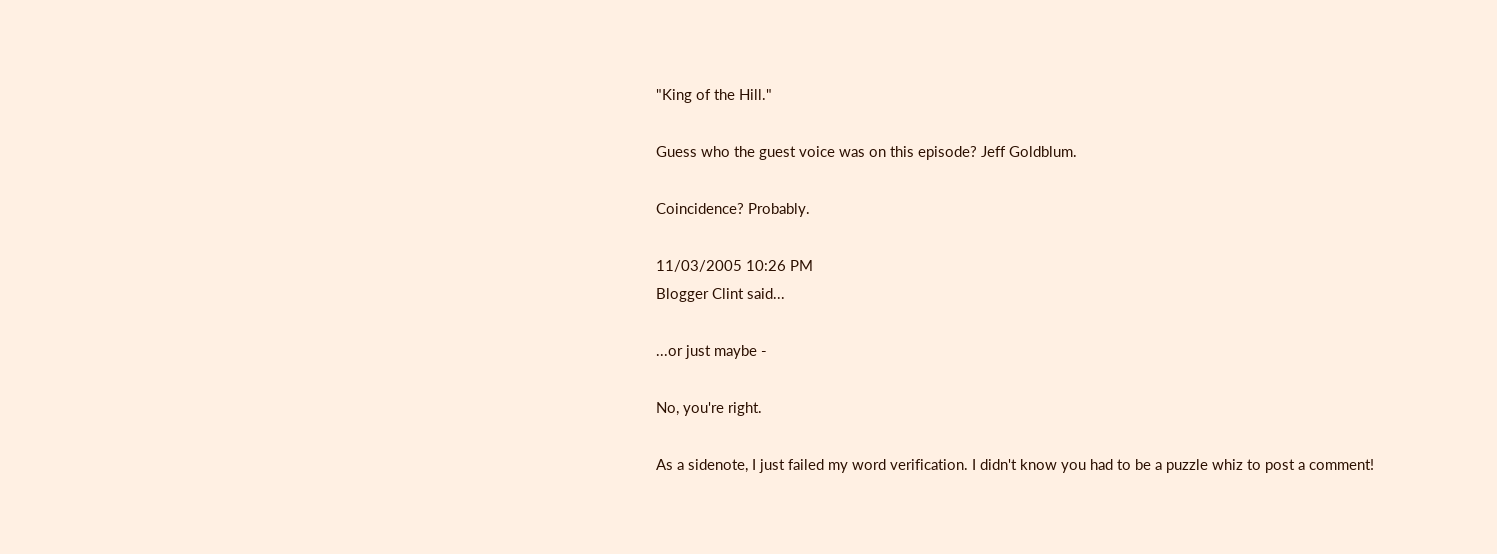"King of the Hill."

Guess who the guest voice was on this episode? Jeff Goldblum.

Coincidence? Probably.

11/03/2005 10:26 PM
Blogger Clint said...

...or just maybe -

No, you're right.

As a sidenote, I just failed my word verification. I didn't know you had to be a puzzle whiz to post a comment!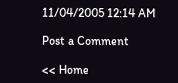11/04/2005 12:14 AM

Post a Comment

<< Home